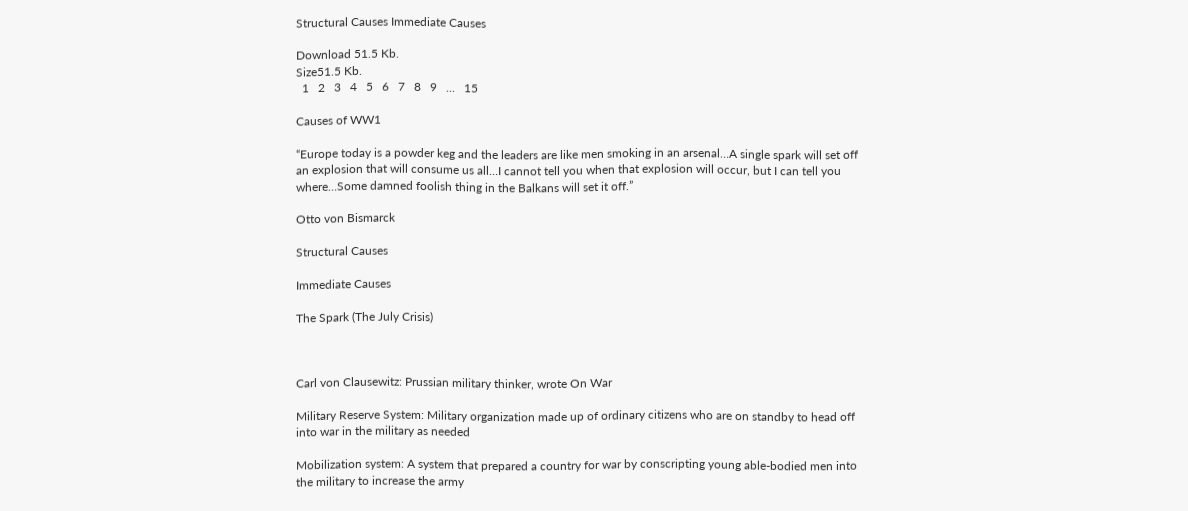Structural Causes Immediate Causes

Download 51.5 Kb.
Size51.5 Kb.
  1   2   3   4   5   6   7   8   9   ...   15

Causes of WW1

“Europe today is a powder keg and the leaders are like men smoking in an arsenal…A single spark will set off an explosion that will consume us all…I cannot tell you when that explosion will occur, but I can tell you where…Some damned foolish thing in the Balkans will set it off.”

Otto von Bismarck

Structural Causes

Immediate Causes

The Spark (The July Crisis)



Carl von Clausewitz: Prussian military thinker, wrote On War

Military Reserve System: Military organization made up of ordinary citizens who are on standby to head off into war in the military as needed

Mobilization system: A system that prepared a country for war by conscripting young able-bodied men into the military to increase the army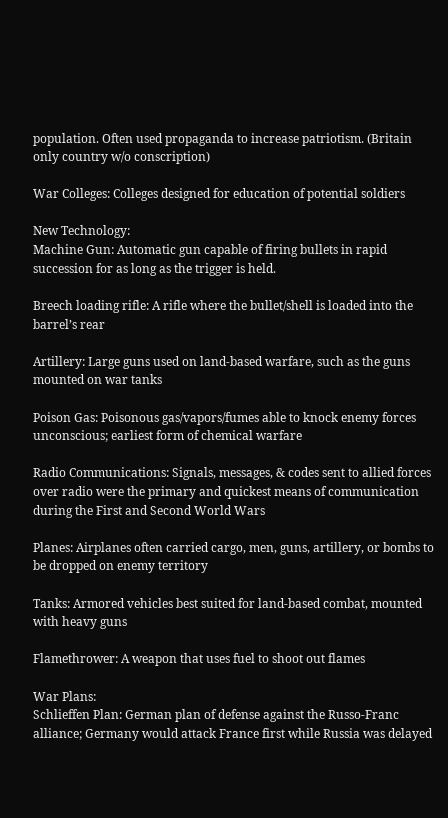population. Often used propaganda to increase patriotism. (Britain only country w/o conscription)

War Colleges: Colleges designed for education of potential soldiers

New Technology:
Machine Gun: Automatic gun capable of firing bullets in rapid succession for as long as the trigger is held.

Breech loading rifle: A rifle where the bullet/shell is loaded into the barrel’s rear

Artillery: Large guns used on land-based warfare, such as the guns mounted on war tanks

Poison Gas: Poisonous gas/vapors/fumes able to knock enemy forces unconscious; earliest form of chemical warfare

Radio Communications: Signals, messages, & codes sent to allied forces over radio were the primary and quickest means of communication during the First and Second World Wars

Planes: Airplanes often carried cargo, men, guns, artillery, or bombs to be dropped on enemy territory

Tanks: Armored vehicles best suited for land-based combat, mounted with heavy guns

Flamethrower: A weapon that uses fuel to shoot out flames

War Plans:
Schlieffen Plan: German plan of defense against the Russo-Franc alliance; Germany would attack France first while Russia was delayed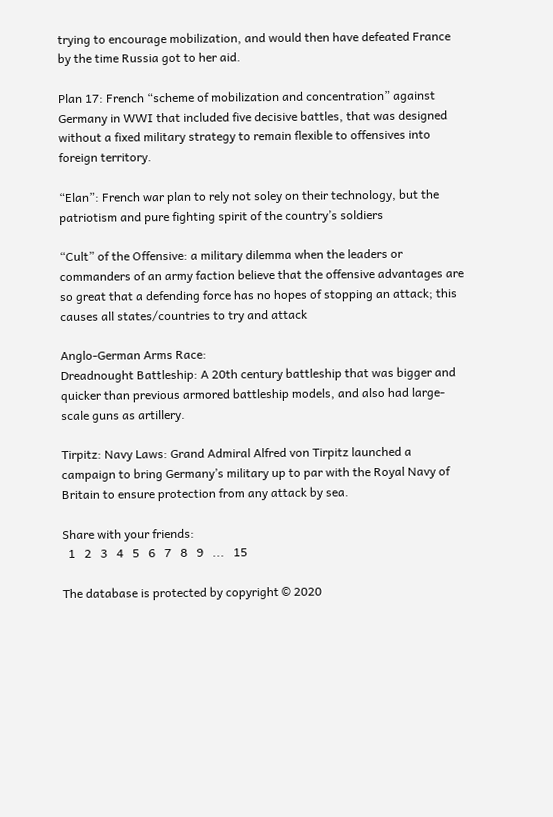trying to encourage mobilization, and would then have defeated France by the time Russia got to her aid.

Plan 17: French “scheme of mobilization and concentration” against Germany in WWI that included five decisive battles, that was designed without a fixed military strategy to remain flexible to offensives into foreign territory.

“Elan”: French war plan to rely not soley on their technology, but the patriotism and pure fighting spirit of the country’s soldiers

“Cult” of the Offensive: a military dilemma when the leaders or commanders of an army faction believe that the offensive advantages are so great that a defending force has no hopes of stopping an attack; this causes all states/countries to try and attack

Anglo-German Arms Race:
Dreadnought Battleship: A 20th century battleship that was bigger and quicker than previous armored battleship models, and also had large-scale guns as artillery.

Tirpitz: Navy Laws: Grand Admiral Alfred von Tirpitz launched a campaign to bring Germany’s military up to par with the Royal Navy of Britain to ensure protection from any attack by sea.

Share with your friends:
  1   2   3   4   5   6   7   8   9   ...   15

The database is protected by copyright © 2020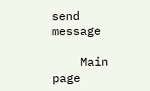send message

    Main page